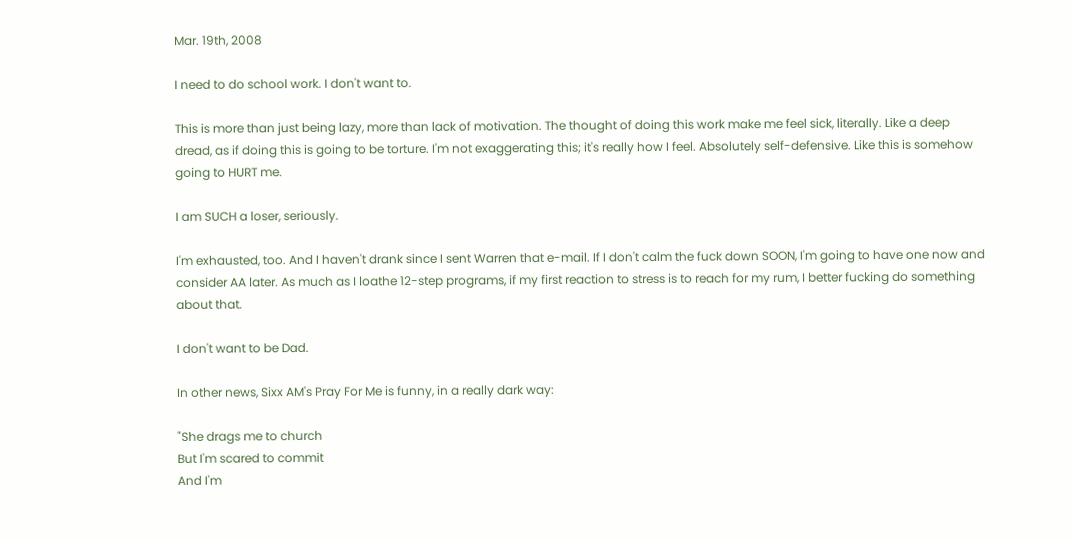Mar. 19th, 2008

I need to do school work. I don't want to.

This is more than just being lazy, more than lack of motivation. The thought of doing this work make me feel sick, literally. Like a deep dread, as if doing this is going to be torture. I'm not exaggerating this; it's really how I feel. Absolutely self-defensive. Like this is somehow going to HURT me.

I am SUCH a loser, seriously.

I'm exhausted, too. And I haven't drank since I sent Warren that e-mail. If I don't calm the fuck down SOON, I'm going to have one now and consider AA later. As much as I loathe 12-step programs, if my first reaction to stress is to reach for my rum, I better fucking do something about that.

I don't want to be Dad.

In other news, Sixx AM's Pray For Me is funny, in a really dark way:

"She drags me to church
But I'm scared to commit
And I'm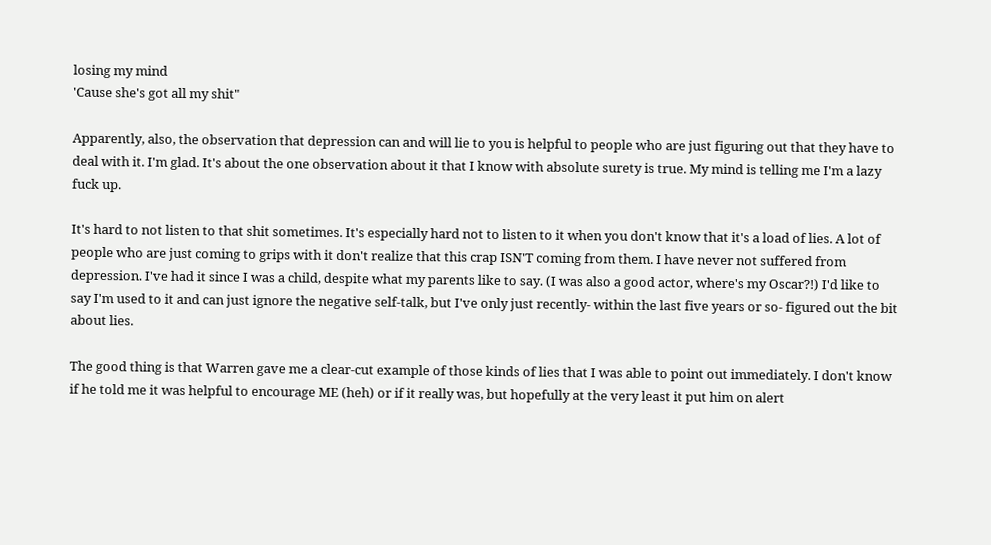losing my mind
'Cause she's got all my shit"

Apparently, also, the observation that depression can and will lie to you is helpful to people who are just figuring out that they have to deal with it. I'm glad. It's about the one observation about it that I know with absolute surety is true. My mind is telling me I'm a lazy fuck up.

It's hard to not listen to that shit sometimes. It's especially hard not to listen to it when you don't know that it's a load of lies. A lot of people who are just coming to grips with it don't realize that this crap ISN'T coming from them. I have never not suffered from depression. I've had it since I was a child, despite what my parents like to say. (I was also a good actor, where's my Oscar?!) I'd like to say I'm used to it and can just ignore the negative self-talk, but I've only just recently- within the last five years or so- figured out the bit about lies.

The good thing is that Warren gave me a clear-cut example of those kinds of lies that I was able to point out immediately. I don't know if he told me it was helpful to encourage ME (heh) or if it really was, but hopefully at the very least it put him on alert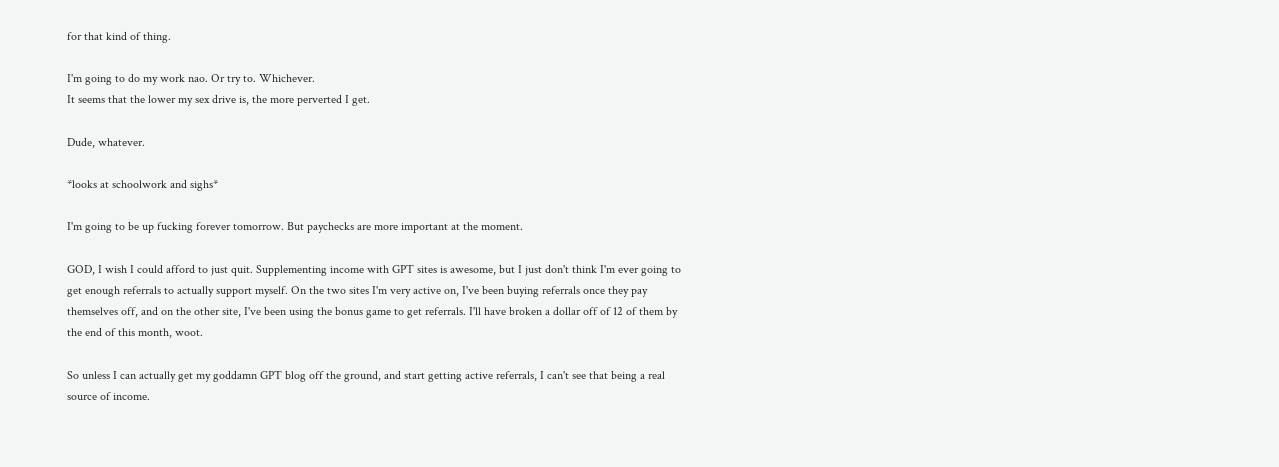for that kind of thing.

I'm going to do my work nao. Or try to. Whichever.
It seems that the lower my sex drive is, the more perverted I get.

Dude, whatever.

*looks at schoolwork and sighs*

I'm going to be up fucking forever tomorrow. But paychecks are more important at the moment.

GOD, I wish I could afford to just quit. Supplementing income with GPT sites is awesome, but I just don't think I'm ever going to get enough referrals to actually support myself. On the two sites I'm very active on, I've been buying referrals once they pay themselves off, and on the other site, I've been using the bonus game to get referrals. I'll have broken a dollar off of 12 of them by the end of this month, woot.

So unless I can actually get my goddamn GPT blog off the ground, and start getting active referrals, I can't see that being a real source of income.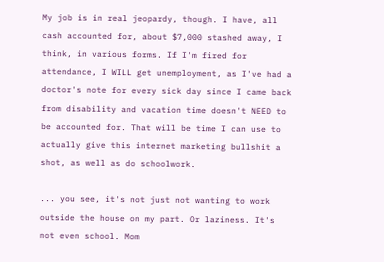My job is in real jeopardy, though. I have, all cash accounted for, about $7,000 stashed away, I think, in various forms. If I'm fired for attendance, I WILL get unemployment, as I've had a doctor's note for every sick day since I came back from disability and vacation time doesn't NEED to be accounted for. That will be time I can use to actually give this internet marketing bullshit a shot, as well as do schoolwork.

... you see, it's not just not wanting to work outside the house on my part. Or laziness. It's not even school. Mom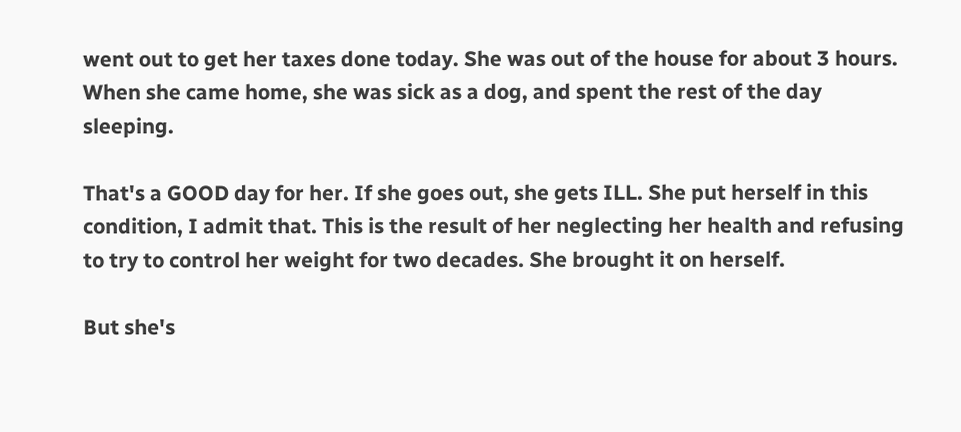went out to get her taxes done today. She was out of the house for about 3 hours. When she came home, she was sick as a dog, and spent the rest of the day sleeping.

That's a GOOD day for her. If she goes out, she gets ILL. She put herself in this condition, I admit that. This is the result of her neglecting her health and refusing to try to control her weight for two decades. She brought it on herself.

But she's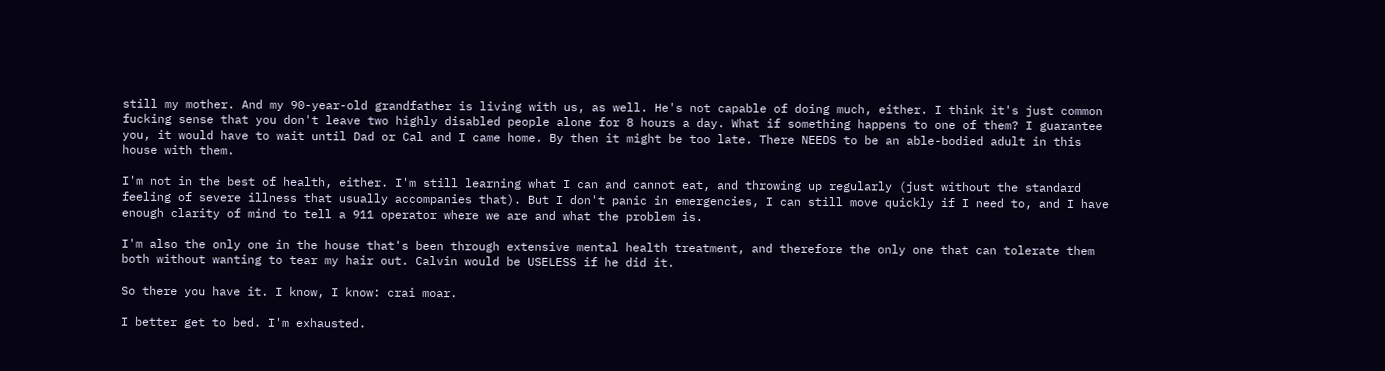still my mother. And my 90-year-old grandfather is living with us, as well. He's not capable of doing much, either. I think it's just common fucking sense that you don't leave two highly disabled people alone for 8 hours a day. What if something happens to one of them? I guarantee you, it would have to wait until Dad or Cal and I came home. By then it might be too late. There NEEDS to be an able-bodied adult in this house with them.

I'm not in the best of health, either. I'm still learning what I can and cannot eat, and throwing up regularly (just without the standard feeling of severe illness that usually accompanies that). But I don't panic in emergencies, I can still move quickly if I need to, and I have enough clarity of mind to tell a 911 operator where we are and what the problem is.

I'm also the only one in the house that's been through extensive mental health treatment, and therefore the only one that can tolerate them both without wanting to tear my hair out. Calvin would be USELESS if he did it.

So there you have it. I know, I know: crai moar.

I better get to bed. I'm exhausted.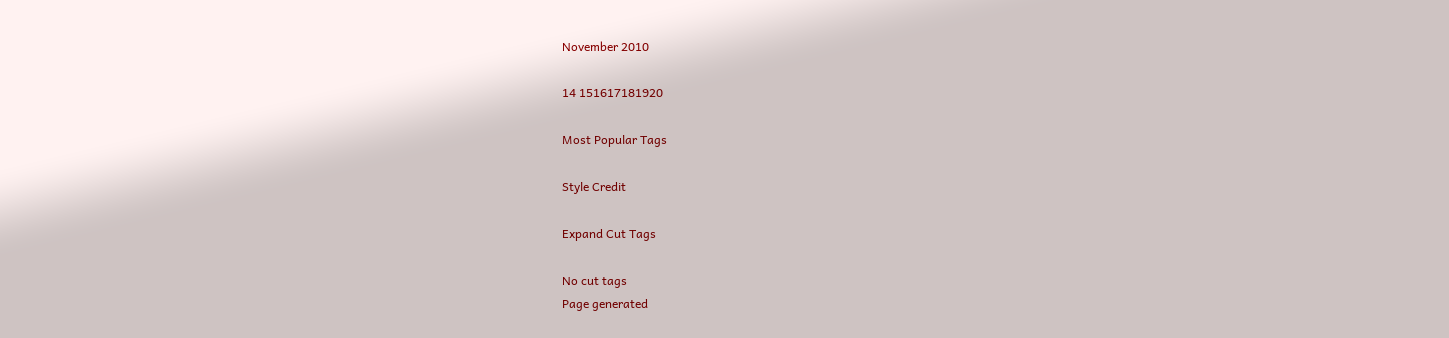November 2010

14 151617181920

Most Popular Tags

Style Credit

Expand Cut Tags

No cut tags
Page generated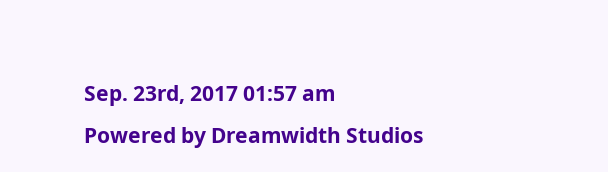Sep. 23rd, 2017 01:57 am
Powered by Dreamwidth Studios